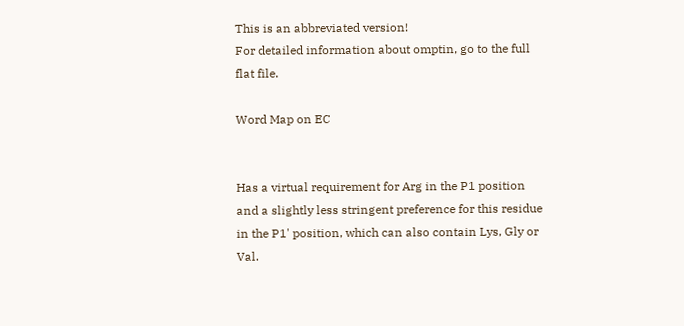This is an abbreviated version!
For detailed information about omptin, go to the full flat file.

Word Map on EC


Has a virtual requirement for Arg in the P1 position and a slightly less stringent preference for this residue in the P1' position, which can also contain Lys, Gly or Val.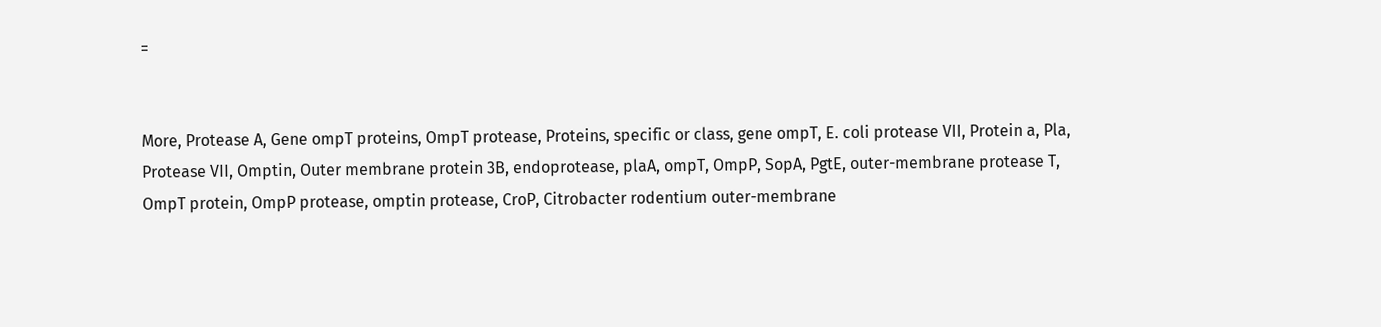=


More, Protease A, Gene ompT proteins, OmpT protease, Proteins, specific or class, gene ompT, E. coli protease VII, Protein a, Pla, Protease VII, Omptin, Outer membrane protein 3B, endoprotease, plaA, ompT, OmpP, SopA, PgtE, outer-membrane protease T, OmpT protein, OmpP protease, omptin protease, CroP, Citrobacter rodentium outer-membrane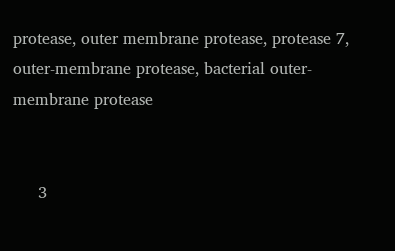protease, outer membrane protease, protease 7, outer-membrane protease, bacterial outer-membrane protease


     3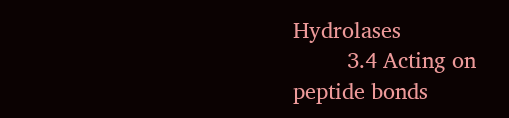Hydrolases
         3.4 Acting on peptide bonds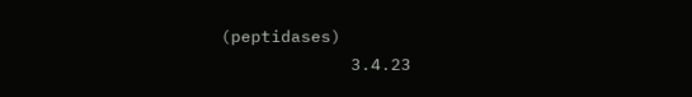(peptidases)
             3.4.23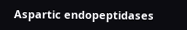Aspartic endopeptidases